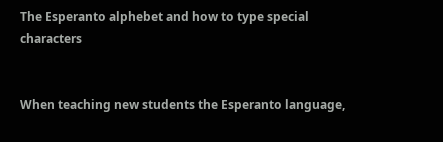The Esperanto alphebet and how to type special characters


When teaching new students the Esperanto language,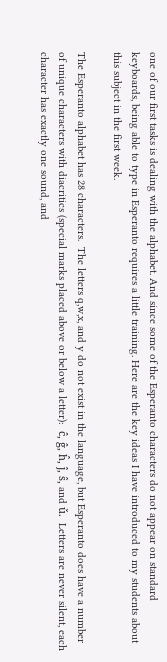one of our first tasks is dealing with the alphabet. And since some of the Esperanto characters do not appear on standard keyboards, being able to type in Esperanto requires a little training. Here are the key ideas I have introduced to my students about this subject in the first week.

The Esperanto alphabet has 28 characters.  The letters q,w,x, and y do not exist in the language, but Esperanto does have a number of unique characters with diacritics (special marks placed above or below a letter):  ĉ, ĝ, ĥ, ĵ, ŝ, and ǔ.  Letters are never silent, each character has exactly one sound, and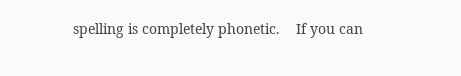spelling is completely phonetic.    If you can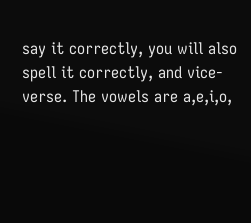say it correctly, you will also spell it correctly, and vice-verse. The vowels are a,e,i,o,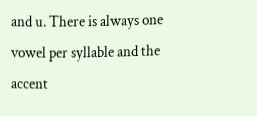and u. There is always one vowel per syllable and the accent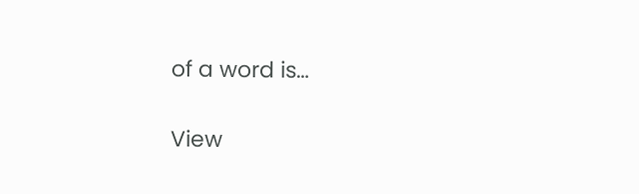of a word is…

View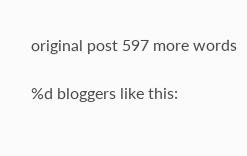original post 597 more words

%d bloggers like this: